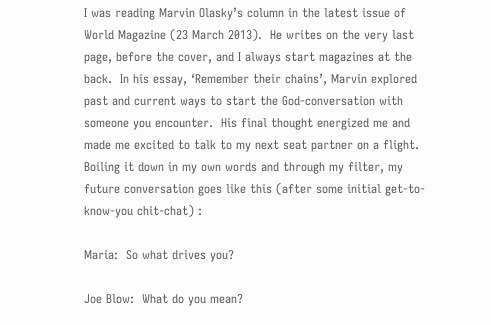I was reading Marvin Olasky’s column in the latest issue of World Magazine (23 March 2013).  He writes on the very last page, before the cover, and I always start magazines at the back.  In his essay, ‘Remember their chains’, Marvin explored past and current ways to start the God-conversation with someone you encounter.  His final thought energized me and made me excited to talk to my next seat partner on a flight.  Boiling it down in my own words and through my filter, my future conversation goes like this (after some initial get-to-know-you chit-chat) :

Maria:  So what drives you?

Joe Blow:  What do you mean?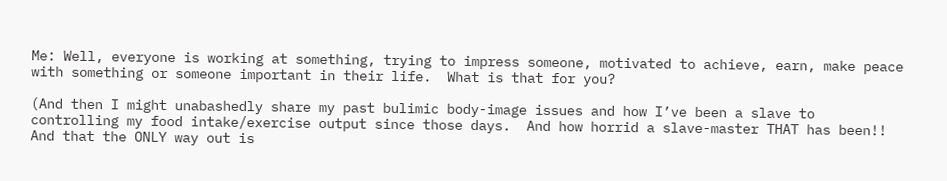Me: Well, everyone is working at something, trying to impress someone, motivated to achieve, earn, make peace with something or someone important in their life.  What is that for you?

(And then I might unabashedly share my past bulimic body-image issues and how I’ve been a slave to controlling my food intake/exercise output since those days.  And how horrid a slave-master THAT has been!!   And that the ONLY way out is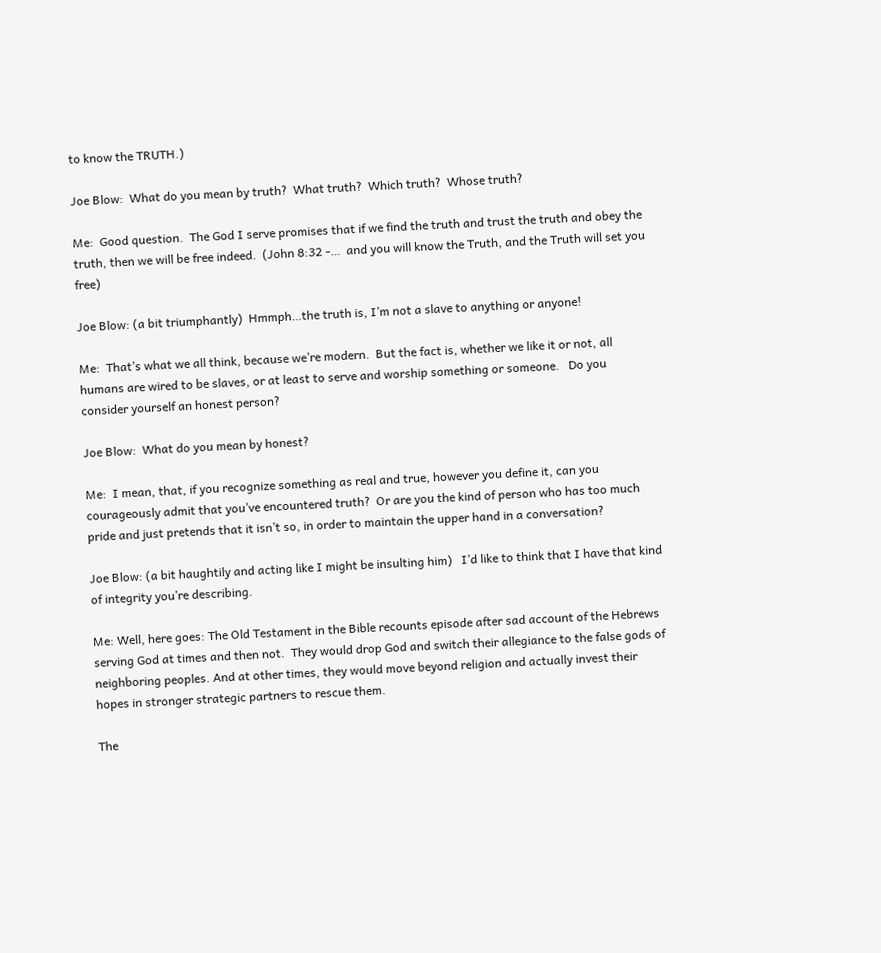to know the TRUTH.)

Joe Blow:  What do you mean by truth?  What truth?  Which truth?  Whose truth?

Me:  Good question.  The God I serve promises that if we find the truth and trust the truth and obey the truth, then we will be free indeed.  (John 8:32 -…  and you will know the Truth, and the Truth will set you free)

Joe Blow: (a bit triumphantly)  Hmmph…the truth is, I’m not a slave to anything or anyone!

Me:  That’s what we all think, because we’re modern.  But the fact is, whether we like it or not, all humans are wired to be slaves, or at least to serve and worship something or someone.   Do you consider yourself an honest person?

Joe Blow:  What do you mean by honest?

Me:  I mean, that, if you recognize something as real and true, however you define it, can you courageously admit that you’ve encountered truth?  Or are you the kind of person who has too much pride and just pretends that it isn’t so, in order to maintain the upper hand in a conversation?

Joe Blow: (a bit haughtily and acting like I might be insulting him)   I’d like to think that I have that kind of integrity you’re describing.

Me: Well, here goes: The Old Testament in the Bible recounts episode after sad account of the Hebrews serving God at times and then not.  They would drop God and switch their allegiance to the false gods of neighboring peoples. And at other times, they would move beyond religion and actually invest their hopes in stronger strategic partners to rescue them.

The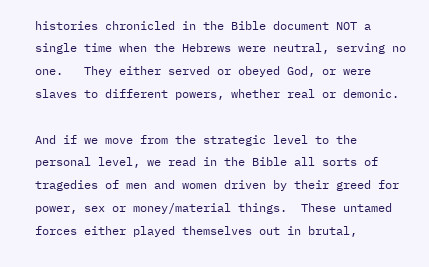histories chronicled in the Bible document NOT a single time when the Hebrews were neutral, serving no one.   They either served or obeyed God, or were slaves to different powers, whether real or demonic.

And if we move from the strategic level to the personal level, we read in the Bible all sorts of tragedies of men and women driven by their greed for power, sex or money/material things.  These untamed forces either played themselves out in brutal,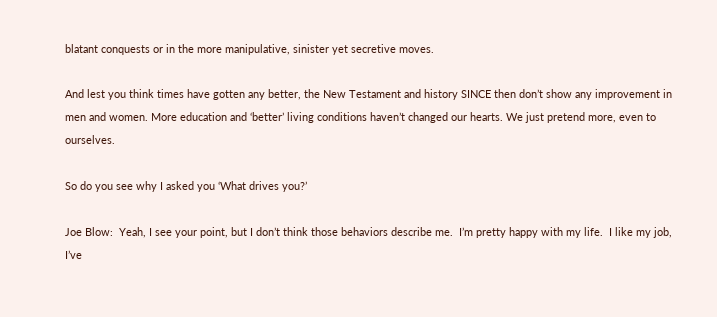blatant conquests or in the more manipulative, sinister yet secretive moves.

And lest you think times have gotten any better, the New Testament and history SINCE then don’t show any improvement in men and women. More education and ‘better’ living conditions haven’t changed our hearts. We just pretend more, even to ourselves.

So do you see why I asked you ‘What drives you?’

Joe Blow:  Yeah, I see your point, but I don’t think those behaviors describe me.  I’m pretty happy with my life.  I like my job, I’ve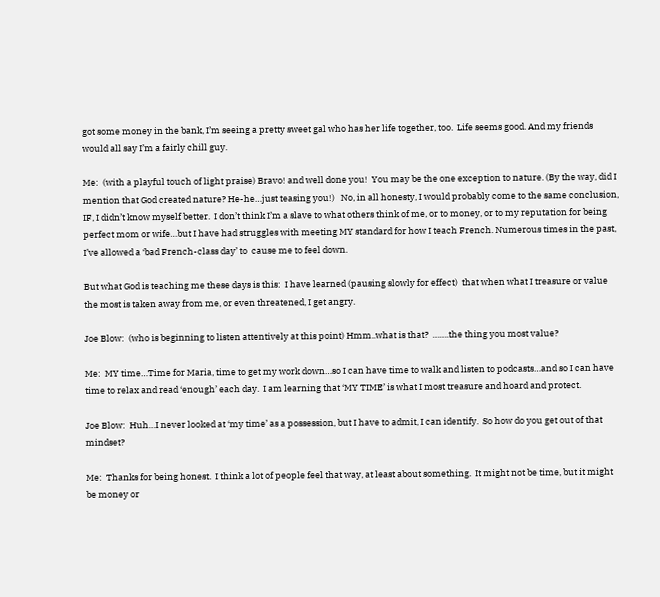got some money in the bank, I’m seeing a pretty sweet gal who has her life together, too.  Life seems good. And my friends would all say I’m a fairly chill guy.

Me:  (with a playful touch of light praise) Bravo! and well done you!  You may be the one exception to nature. (By the way, did I mention that God created nature? He-he…just teasing you!)   No, in all honesty, I would probably come to the same conclusion, IF, I didn’t know myself better.  I don’t think I’m a slave to what others think of me, or to money, or to my reputation for being perfect mom or wife…but I have had struggles with meeting MY standard for how I teach French. Numerous times in the past,  I’ve allowed a ‘bad French-class day’ to  cause me to feel down.

But what God is teaching me these days is this:  I have learned (pausing slowly for effect)  that when what I treasure or value the most is taken away from me, or even threatened, I get angry.

Joe Blow:  (who is beginning to listen attentively at this point) Hmm..what is that?  …….the thing you most value?

Me:  MY time…Time for Maria, time to get my work down…so I can have time to walk and listen to podcasts…and so I can have time to relax and read ‘enough’ each day.  I am learning that ‘MY TIME’ is what I most treasure and hoard and protect.

Joe Blow:  Huh…I never looked at ‘my time’ as a possession, but I have to admit, I can identify.  So how do you get out of that mindset?

Me:  Thanks for being honest.  I think a lot of people feel that way, at least about something.  It might not be time, but it might be money or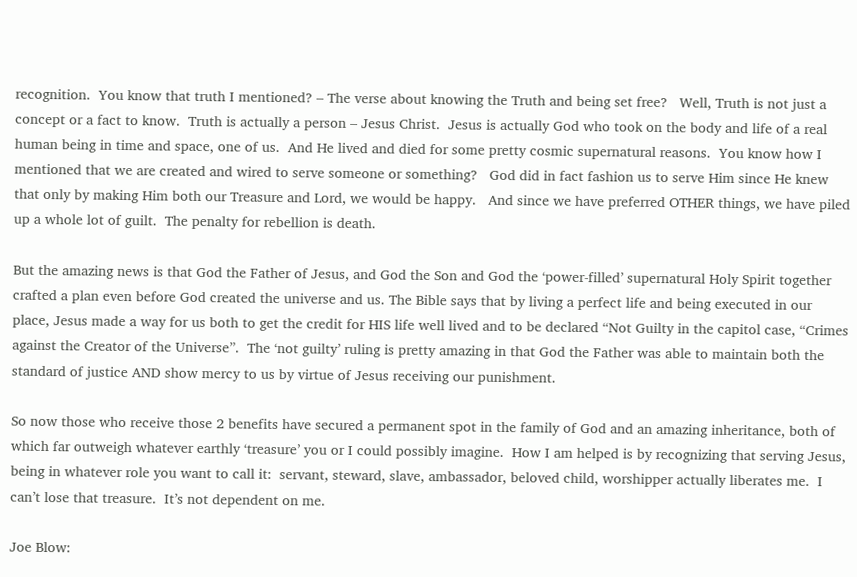recognition.  You know that truth I mentioned? – The verse about knowing the Truth and being set free?   Well, Truth is not just a concept or a fact to know.  Truth is actually a person – Jesus Christ.  Jesus is actually God who took on the body and life of a real human being in time and space, one of us.  And He lived and died for some pretty cosmic supernatural reasons.  You know how I mentioned that we are created and wired to serve someone or something?   God did in fact fashion us to serve Him since He knew that only by making Him both our Treasure and Lord, we would be happy.   And since we have preferred OTHER things, we have piled up a whole lot of guilt.  The penalty for rebellion is death.

But the amazing news is that God the Father of Jesus, and God the Son and God the ‘power-filled’ supernatural Holy Spirit together crafted a plan even before God created the universe and us. The Bible says that by living a perfect life and being executed in our place, Jesus made a way for us both to get the credit for HIS life well lived and to be declared “Not Guilty in the capitol case, “Crimes against the Creator of the Universe”.  The ‘not guilty’ ruling is pretty amazing in that God the Father was able to maintain both the standard of justice AND show mercy to us by virtue of Jesus receiving our punishment.

So now those who receive those 2 benefits have secured a permanent spot in the family of God and an amazing inheritance, both of which far outweigh whatever earthly ‘treasure’ you or I could possibly imagine.  How I am helped is by recognizing that serving Jesus, being in whatever role you want to call it:  servant, steward, slave, ambassador, beloved child, worshipper actually liberates me.  I can’t lose that treasure.  It’s not dependent on me.

Joe Blow: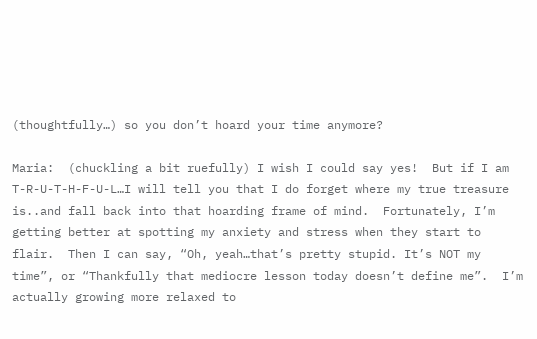(thoughtfully…) so you don’t hoard your time anymore?

Maria:  (chuckling a bit ruefully) I wish I could say yes!  But if I am T-R-U-T-H-F-U-L…I will tell you that I do forget where my true treasure is..and fall back into that hoarding frame of mind.  Fortunately, I’m getting better at spotting my anxiety and stress when they start to flair.  Then I can say, “Oh, yeah…that’s pretty stupid. It’s NOT my time”, or “Thankfully that mediocre lesson today doesn’t define me”.  I’m actually growing more relaxed to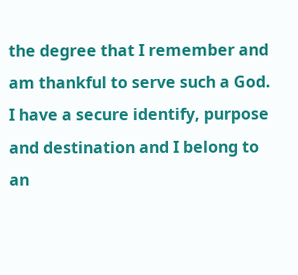the degree that I remember and am thankful to serve such a God. I have a secure identify, purpose and destination and I belong to an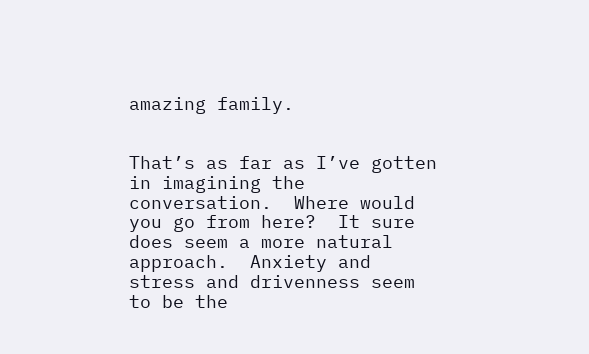amazing family.


That’s as far as I’ve gotten in imagining the conversation.  Where would you go from here?  It sure does seem a more natural approach.  Anxiety and stress and drivenness seem to be the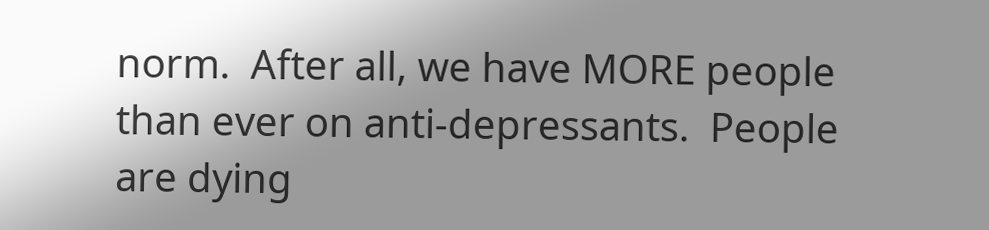norm.  After all, we have MORE people than ever on anti-depressants.  People are dying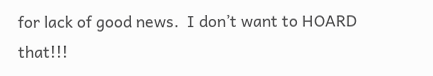for lack of good news.  I don’t want to HOARD that!!!